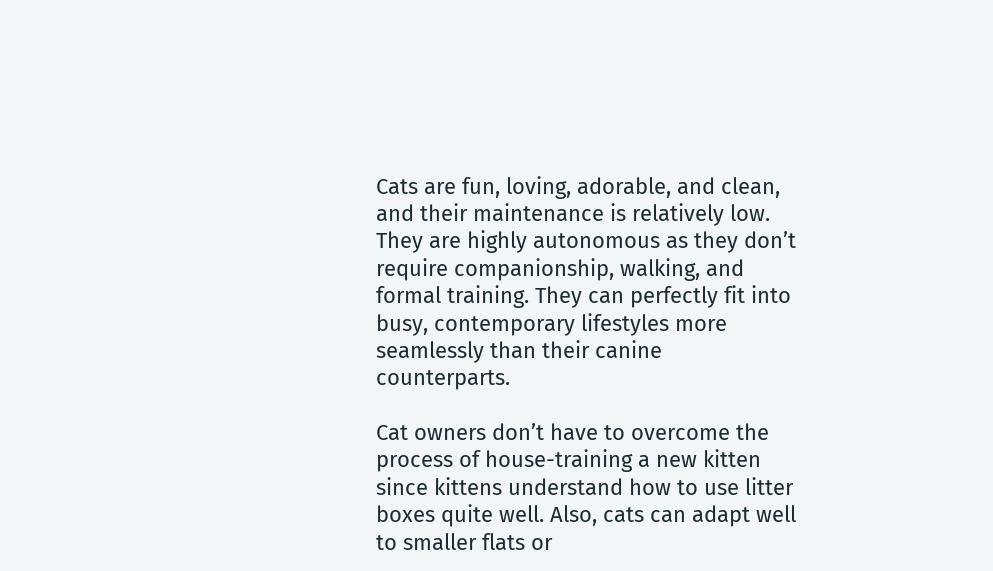Cats are fun, loving, adorable, and clean, and their maintenance is relatively low. They are highly autonomous as they don’t require companionship, walking, and formal training. They can perfectly fit into busy, contemporary lifestyles more seamlessly than their canine counterparts.

Cat owners don’t have to overcome the process of house-training a new kitten since kittens understand how to use litter boxes quite well. Also, cats can adapt well to smaller flats or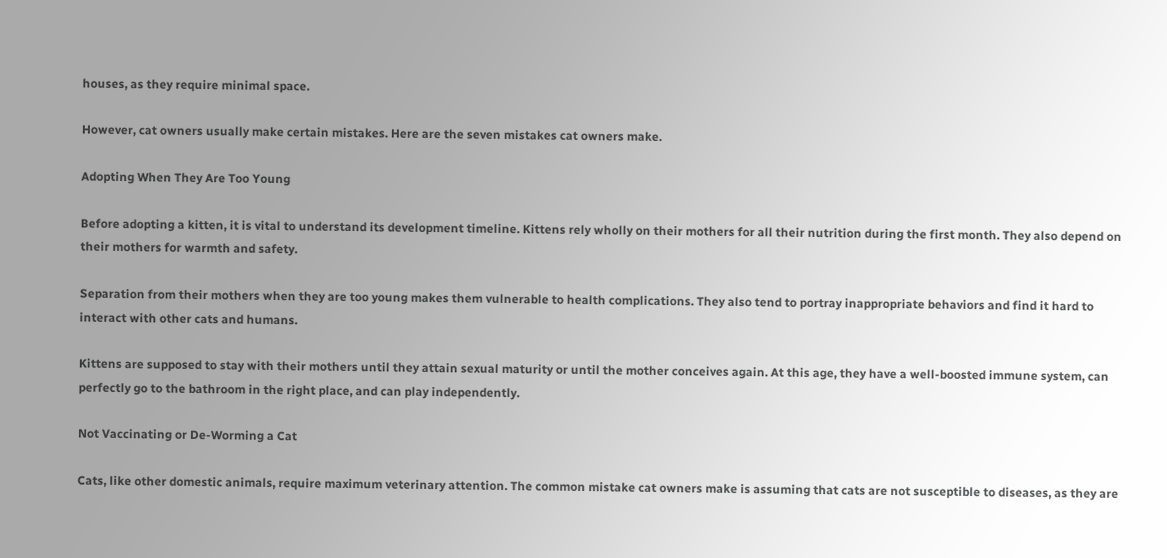houses, as they require minimal space.

However, cat owners usually make certain mistakes. Here are the seven mistakes cat owners make.

Adopting When They Are Too Young

Before adopting a kitten, it is vital to understand its development timeline. Kittens rely wholly on their mothers for all their nutrition during the first month. They also depend on their mothers for warmth and safety.

Separation from their mothers when they are too young makes them vulnerable to health complications. They also tend to portray inappropriate behaviors and find it hard to interact with other cats and humans.

Kittens are supposed to stay with their mothers until they attain sexual maturity or until the mother conceives again. At this age, they have a well-boosted immune system, can perfectly go to the bathroom in the right place, and can play independently.

Not Vaccinating or De-Worming a Cat

Cats, like other domestic animals, require maximum veterinary attention. The common mistake cat owners make is assuming that cats are not susceptible to diseases, as they are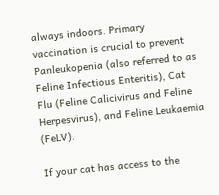always indoors. Primary vaccination is crucial to prevent Panleukopenia (also referred to as Feline Infectious Enteritis), Cat Flu (Feline Calicivirus and Feline Herpesvirus), and Feline Leukaemia (FeLV).

If your cat has access to the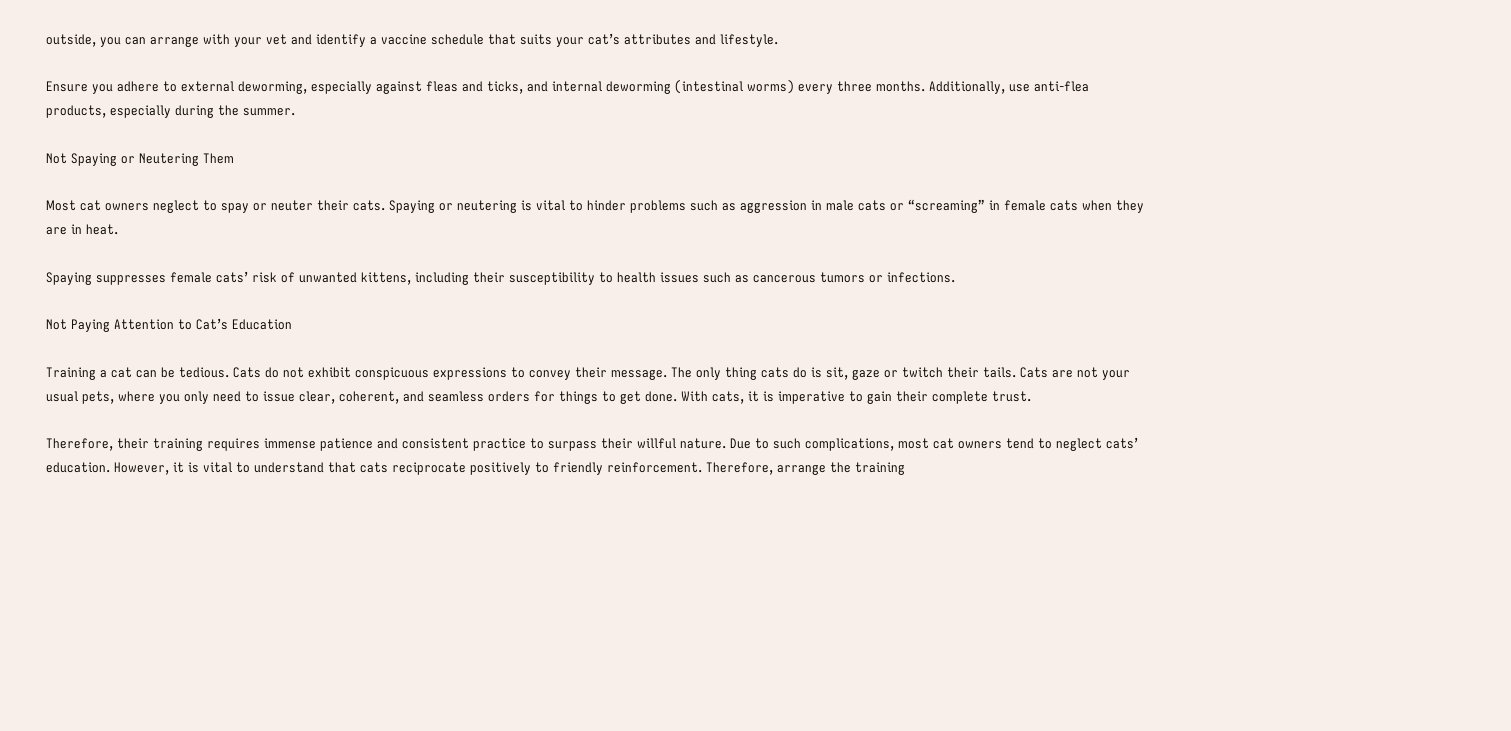outside, you can arrange with your vet and identify a vaccine schedule that suits your cat’s attributes and lifestyle.

Ensure you adhere to external deworming, especially against fleas and ticks, and internal deworming (intestinal worms) every three months. Additionally, use anti-flea products, especially during the summer.

Not Spaying or Neutering Them

Most cat owners neglect to spay or neuter their cats. Spaying or neutering is vital to hinder problems such as aggression in male cats or “screaming” in female cats when they are in heat.

Spaying suppresses female cats’ risk of unwanted kittens, including their susceptibility to health issues such as cancerous tumors or infections.

Not Paying Attention to Cat’s Education

Training a cat can be tedious. Cats do not exhibit conspicuous expressions to convey their message. The only thing cats do is sit, gaze or twitch their tails. Cats are not your usual pets, where you only need to issue clear, coherent, and seamless orders for things to get done. With cats, it is imperative to gain their complete trust.

Therefore, their training requires immense patience and consistent practice to surpass their willful nature. Due to such complications, most cat owners tend to neglect cats’ education. However, it is vital to understand that cats reciprocate positively to friendly reinforcement. Therefore, arrange the training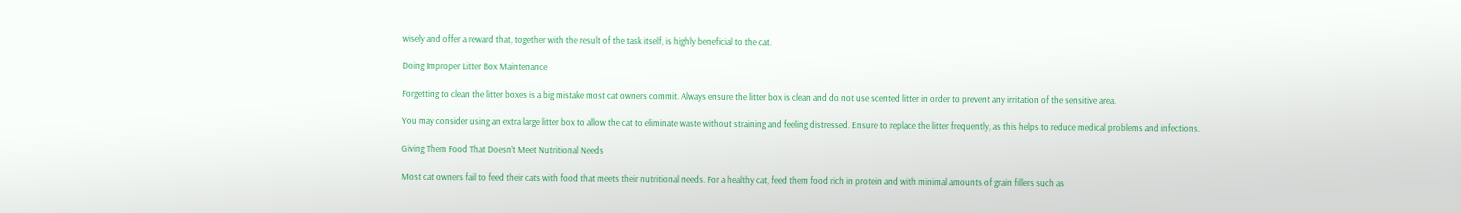wisely and offer a reward that, together with the result of the task itself, is highly beneficial to the cat.

Doing Improper Litter Box Maintenance

Forgetting to clean the litter boxes is a big mistake most cat owners commit. Always ensure the litter box is clean and do not use scented litter in order to prevent any irritation of the sensitive area.

You may consider using an extra large litter box to allow the cat to eliminate waste without straining and feeling distressed. Ensure to replace the litter frequently, as this helps to reduce medical problems and infections.

Giving Them Food That Doesn’t Meet Nutritional Needs

Most cat owners fail to feed their cats with food that meets their nutritional needs. For a healthy cat, feed them food rich in protein and with minimal amounts of grain fillers such as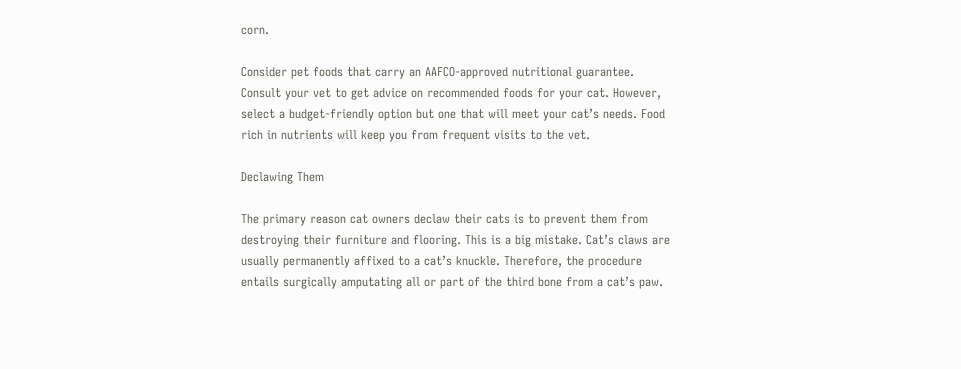corn.

Consider pet foods that carry an AAFCO-approved nutritional guarantee. Consult your vet to get advice on recommended foods for your cat. However, select a budget-friendly option but one that will meet your cat’s needs. Food rich in nutrients will keep you from frequent visits to the vet.

Declawing Them

The primary reason cat owners declaw their cats is to prevent them from destroying their furniture and flooring. This is a big mistake. Cat’s claws are usually permanently affixed to a cat’s knuckle. Therefore, the procedure entails surgically amputating all or part of the third bone from a cat’s paw.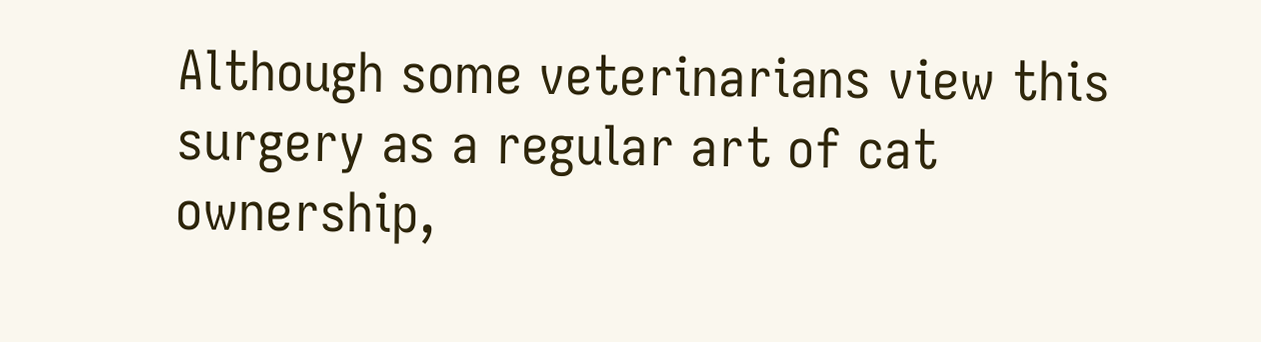Although some veterinarians view this surgery as a regular art of cat ownership,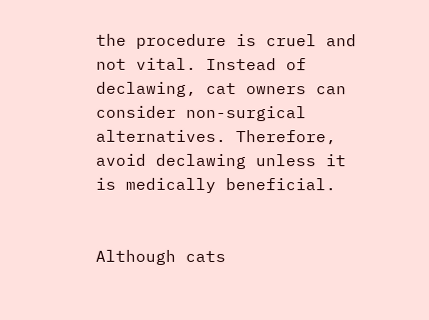the procedure is cruel and not vital. Instead of declawing, cat owners can consider non-surgical alternatives. Therefore, avoid declawing unless it is medically beneficial.


Although cats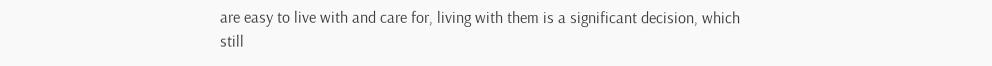are easy to live with and care for, living with them is a significant decision, which still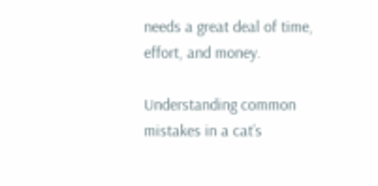needs a great deal of time, effort, and money.

Understanding common mistakes in a cat’s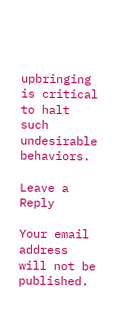upbringing is critical to halt such undesirable behaviors.

Leave a Reply

Your email address will not be published.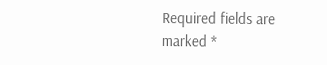Required fields are marked *